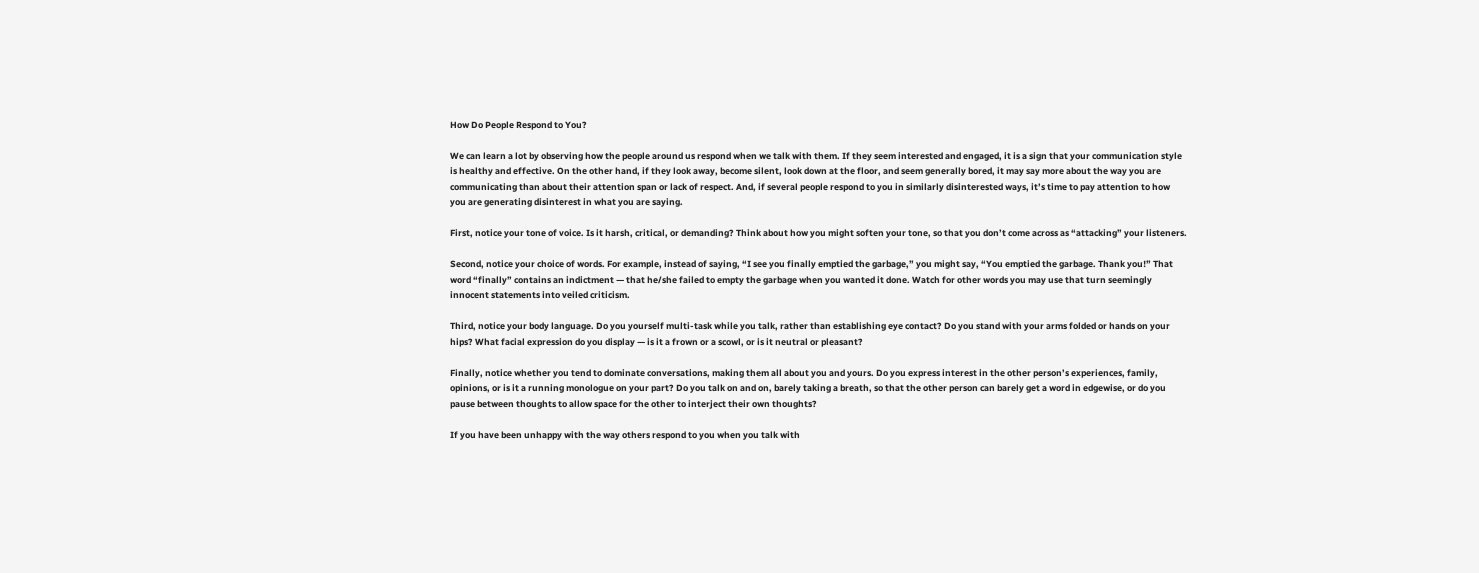How Do People Respond to You?

We can learn a lot by observing how the people around us respond when we talk with them. If they seem interested and engaged, it is a sign that your communication style is healthy and effective. On the other hand, if they look away, become silent, look down at the floor, and seem generally bored, it may say more about the way you are communicating than about their attention span or lack of respect. And, if several people respond to you in similarly disinterested ways, it’s time to pay attention to how you are generating disinterest in what you are saying.

First, notice your tone of voice. Is it harsh, critical, or demanding? Think about how you might soften your tone, so that you don’t come across as “attacking” your listeners.

Second, notice your choice of words. For example, instead of saying, “I see you finally emptied the garbage,” you might say, “You emptied the garbage. Thank you!” That word “finally” contains an indictment — that he/she failed to empty the garbage when you wanted it done. Watch for other words you may use that turn seemingly innocent statements into veiled criticism.

Third, notice your body language. Do you yourself multi-task while you talk, rather than establishing eye contact? Do you stand with your arms folded or hands on your hips? What facial expression do you display — is it a frown or a scowl, or is it neutral or pleasant?

Finally, notice whether you tend to dominate conversations, making them all about you and yours. Do you express interest in the other person’s experiences, family, opinions, or is it a running monologue on your part? Do you talk on and on, barely taking a breath, so that the other person can barely get a word in edgewise, or do you pause between thoughts to allow space for the other to interject their own thoughts?

If you have been unhappy with the way others respond to you when you talk with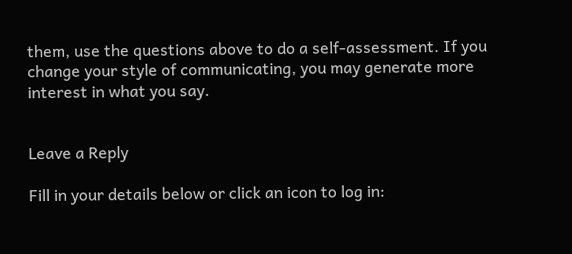them, use the questions above to do a self-assessment. If you change your style of communicating, you may generate more interest in what you say.


Leave a Reply

Fill in your details below or click an icon to log in: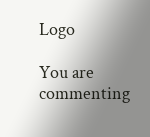Logo

You are commenting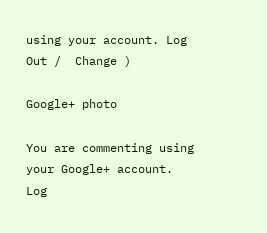using your account. Log Out /  Change )

Google+ photo

You are commenting using your Google+ account. Log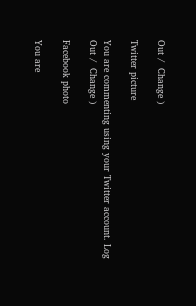Out /  Change )

Twitter picture

You are commenting using your Twitter account. Log Out /  Change )

Facebook photo

You are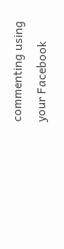commenting using your Facebook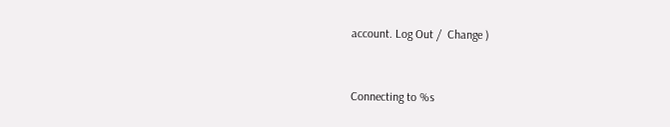account. Log Out /  Change )


Connecting to %s